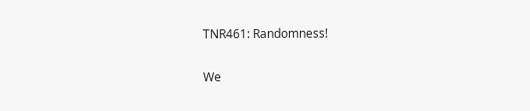TNR461: Randomness!

We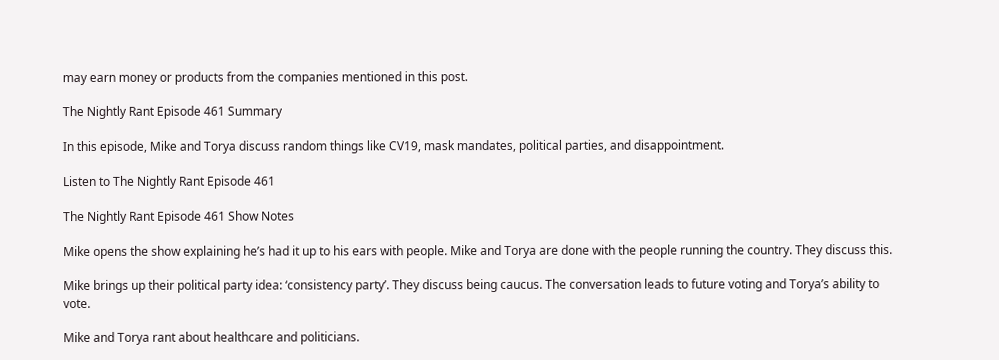may earn money or products from the companies mentioned in this post.

The Nightly Rant Episode 461 Summary

In this episode, Mike and Torya discuss random things like CV19, mask mandates, political parties, and disappointment.

Listen to The Nightly Rant Episode 461

The Nightly Rant Episode 461 Show Notes

Mike opens the show explaining he’s had it up to his ears with people. Mike and Torya are done with the people running the country. They discuss this.

Mike brings up their political party idea: ‘consistency party’. They discuss being caucus. The conversation leads to future voting and Torya’s ability to vote.

Mike and Torya rant about healthcare and politicians.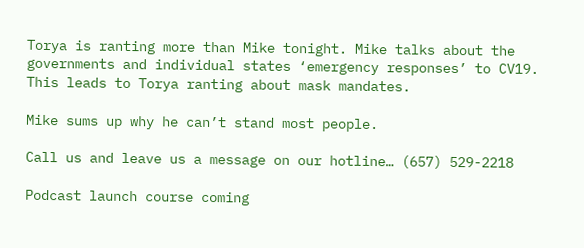Torya is ranting more than Mike tonight. Mike talks about the governments and individual states ‘emergency responses’ to CV19. This leads to Torya ranting about mask mandates.

Mike sums up why he can’t stand most people.

Call us and leave us a message on our hotline… (657) 529-2218

Podcast launch course coming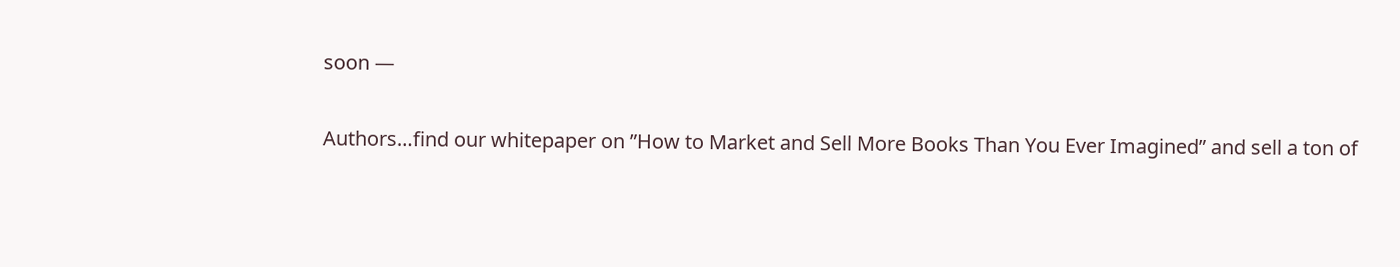soon —

Authors…find our whitepaper on ”How to Market and Sell More Books Than You Ever Imagined” and sell a ton of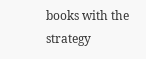books with the strategy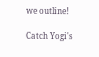we outline!

Catch Yogi's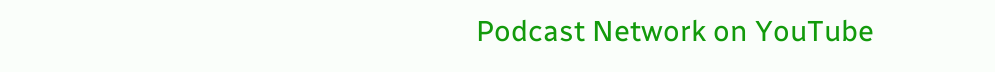Podcast Network on YouTube